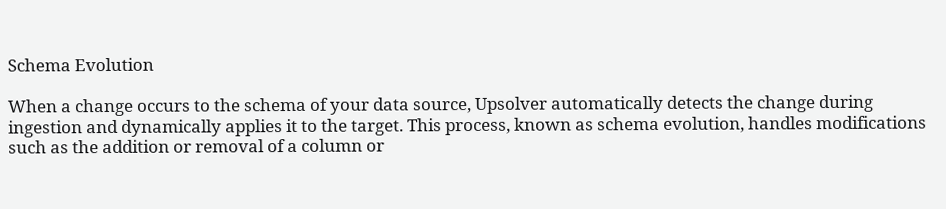Schema Evolution

When a change occurs to the schema of your data source, Upsolver automatically detects the change during ingestion and dynamically applies it to the target. This process, known as schema evolution, handles modifications such as the addition or removal of a column or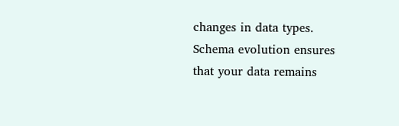changes in data types. Schema evolution ensures that your data remains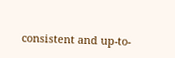consistent and up-to-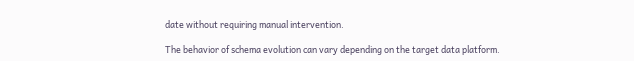date without requiring manual intervention.

The behavior of schema evolution can vary depending on the target data platform.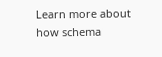Learn more about how schema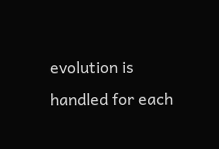evolution is handled for each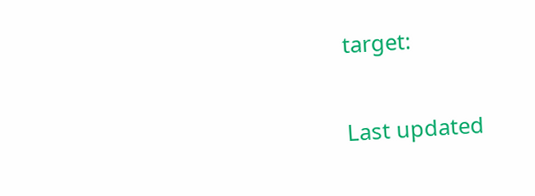target:

Last updated